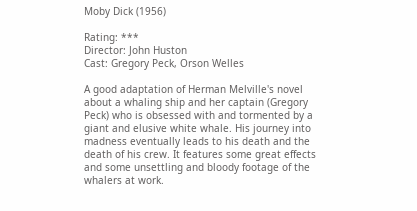Moby Dick (1956)

Rating: ***
Director: John Huston
Cast: Gregory Peck, Orson Welles

A good adaptation of Herman Melville's novel about a whaling ship and her captain (Gregory Peck) who is obsessed with and tormented by a giant and elusive white whale. His journey into madness eventually leads to his death and the death of his crew. It features some great effects and some unsettling and bloody footage of the whalers at work.